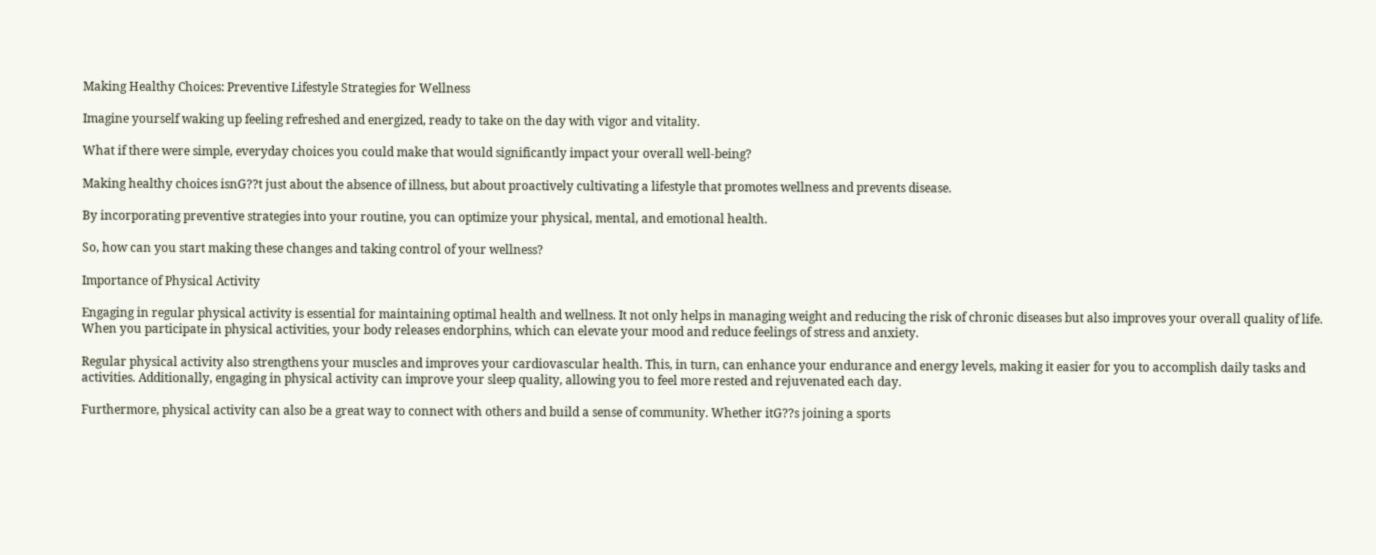Making Healthy Choices: Preventive Lifestyle Strategies for Wellness

Imagine yourself waking up feeling refreshed and energized, ready to take on the day with vigor and vitality.

What if there were simple, everyday choices you could make that would significantly impact your overall well-being?

Making healthy choices isnG??t just about the absence of illness, but about proactively cultivating a lifestyle that promotes wellness and prevents disease.

By incorporating preventive strategies into your routine, you can optimize your physical, mental, and emotional health.

So, how can you start making these changes and taking control of your wellness?

Importance of Physical Activity

Engaging in regular physical activity is essential for maintaining optimal health and wellness. It not only helps in managing weight and reducing the risk of chronic diseases but also improves your overall quality of life. When you participate in physical activities, your body releases endorphins, which can elevate your mood and reduce feelings of stress and anxiety.

Regular physical activity also strengthens your muscles and improves your cardiovascular health. This, in turn, can enhance your endurance and energy levels, making it easier for you to accomplish daily tasks and activities. Additionally, engaging in physical activity can improve your sleep quality, allowing you to feel more rested and rejuvenated each day.

Furthermore, physical activity can also be a great way to connect with others and build a sense of community. Whether itG??s joining a sports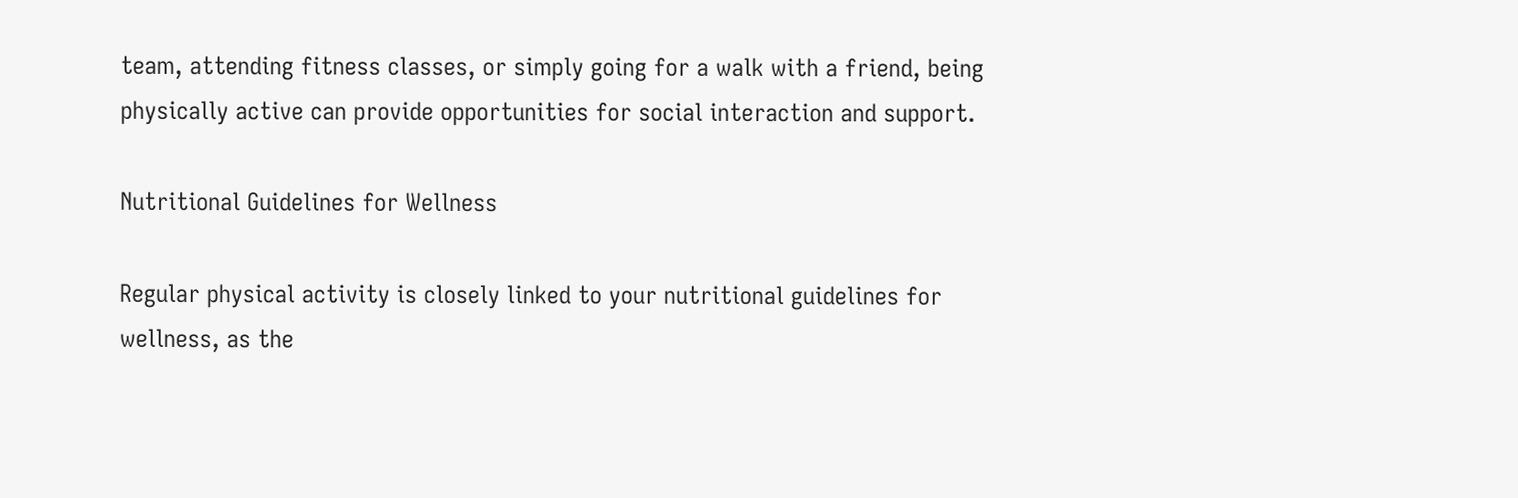team, attending fitness classes, or simply going for a walk with a friend, being physically active can provide opportunities for social interaction and support.

Nutritional Guidelines for Wellness

Regular physical activity is closely linked to your nutritional guidelines for wellness, as the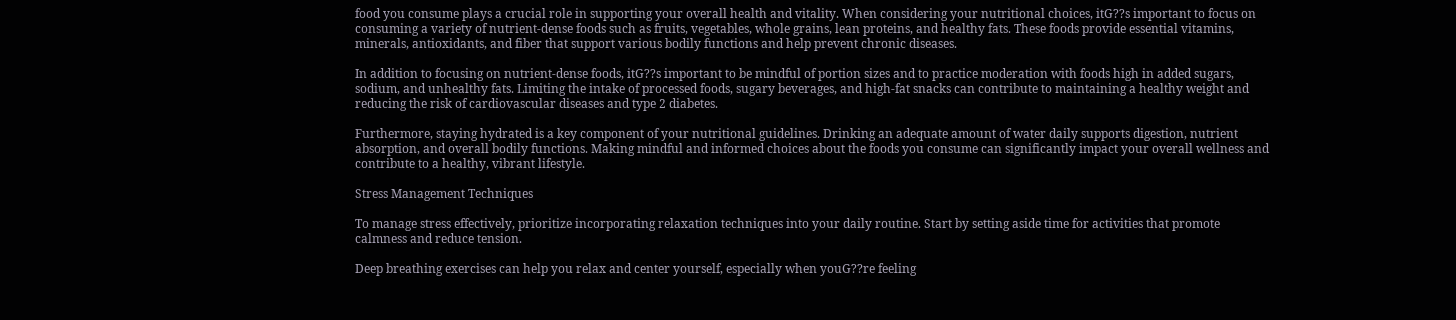food you consume plays a crucial role in supporting your overall health and vitality. When considering your nutritional choices, itG??s important to focus on consuming a variety of nutrient-dense foods such as fruits, vegetables, whole grains, lean proteins, and healthy fats. These foods provide essential vitamins, minerals, antioxidants, and fiber that support various bodily functions and help prevent chronic diseases.

In addition to focusing on nutrient-dense foods, itG??s important to be mindful of portion sizes and to practice moderation with foods high in added sugars, sodium, and unhealthy fats. Limiting the intake of processed foods, sugary beverages, and high-fat snacks can contribute to maintaining a healthy weight and reducing the risk of cardiovascular diseases and type 2 diabetes.

Furthermore, staying hydrated is a key component of your nutritional guidelines. Drinking an adequate amount of water daily supports digestion, nutrient absorption, and overall bodily functions. Making mindful and informed choices about the foods you consume can significantly impact your overall wellness and contribute to a healthy, vibrant lifestyle.

Stress Management Techniques

To manage stress effectively, prioritize incorporating relaxation techniques into your daily routine. Start by setting aside time for activities that promote calmness and reduce tension.

Deep breathing exercises can help you relax and center yourself, especially when youG??re feeling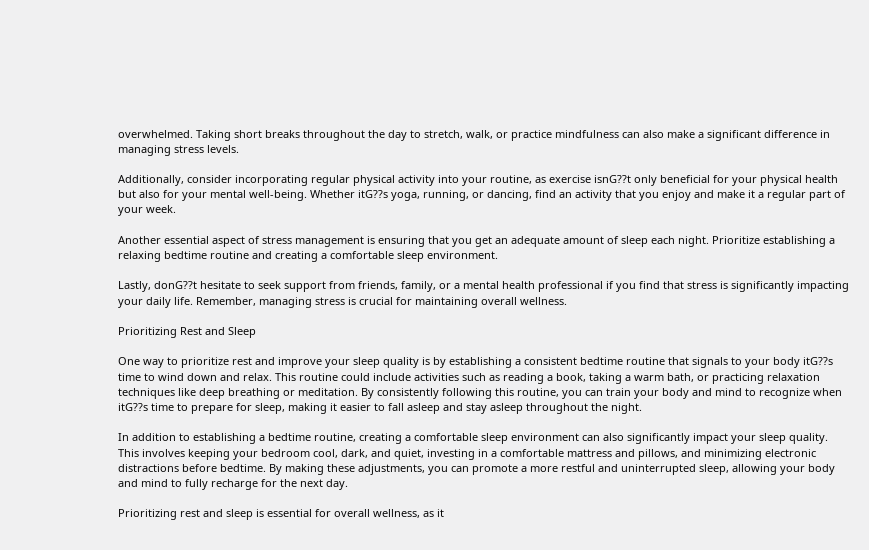overwhelmed. Taking short breaks throughout the day to stretch, walk, or practice mindfulness can also make a significant difference in managing stress levels.

Additionally, consider incorporating regular physical activity into your routine, as exercise isnG??t only beneficial for your physical health but also for your mental well-being. Whether itG??s yoga, running, or dancing, find an activity that you enjoy and make it a regular part of your week.

Another essential aspect of stress management is ensuring that you get an adequate amount of sleep each night. Prioritize establishing a relaxing bedtime routine and creating a comfortable sleep environment.

Lastly, donG??t hesitate to seek support from friends, family, or a mental health professional if you find that stress is significantly impacting your daily life. Remember, managing stress is crucial for maintaining overall wellness.

Prioritizing Rest and Sleep

One way to prioritize rest and improve your sleep quality is by establishing a consistent bedtime routine that signals to your body itG??s time to wind down and relax. This routine could include activities such as reading a book, taking a warm bath, or practicing relaxation techniques like deep breathing or meditation. By consistently following this routine, you can train your body and mind to recognize when itG??s time to prepare for sleep, making it easier to fall asleep and stay asleep throughout the night.

In addition to establishing a bedtime routine, creating a comfortable sleep environment can also significantly impact your sleep quality. This involves keeping your bedroom cool, dark, and quiet, investing in a comfortable mattress and pillows, and minimizing electronic distractions before bedtime. By making these adjustments, you can promote a more restful and uninterrupted sleep, allowing your body and mind to fully recharge for the next day.

Prioritizing rest and sleep is essential for overall wellness, as it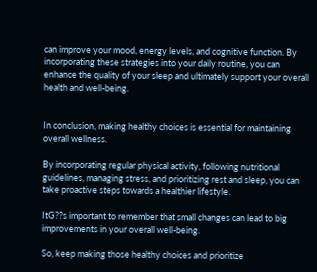can improve your mood, energy levels, and cognitive function. By incorporating these strategies into your daily routine, you can enhance the quality of your sleep and ultimately support your overall health and well-being.


In conclusion, making healthy choices is essential for maintaining overall wellness.

By incorporating regular physical activity, following nutritional guidelines, managing stress, and prioritizing rest and sleep, you can take proactive steps towards a healthier lifestyle.

ItG??s important to remember that small changes can lead to big improvements in your overall well-being.

So, keep making those healthy choices and prioritize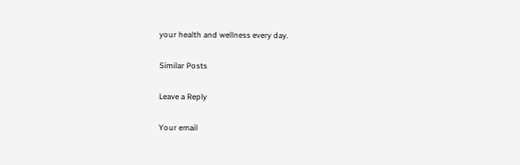your health and wellness every day.

Similar Posts

Leave a Reply

Your email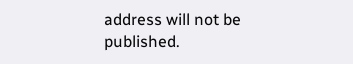address will not be published.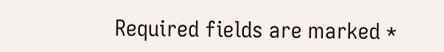Required fields are marked *